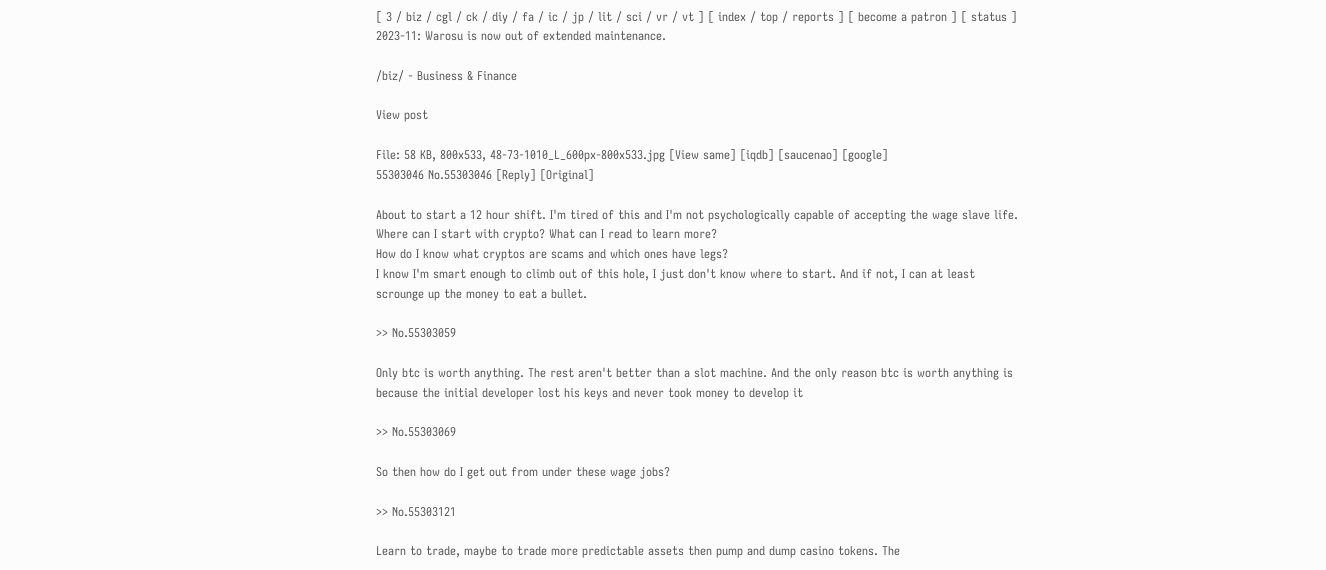[ 3 / biz / cgl / ck / diy / fa / ic / jp / lit / sci / vr / vt ] [ index / top / reports ] [ become a patron ] [ status ]
2023-11: Warosu is now out of extended maintenance.

/biz/ - Business & Finance

View post

File: 58 KB, 800x533, 48-73-1010_L_600px-800x533.jpg [View same] [iqdb] [saucenao] [google]
55303046 No.55303046 [Reply] [Original]

About to start a 12 hour shift. I'm tired of this and I'm not psychologically capable of accepting the wage slave life. Where can I start with crypto? What can I read to learn more?
How do I know what cryptos are scams and which ones have legs?
I know I'm smart enough to climb out of this hole, I just don't know where to start. And if not, I can at least scrounge up the money to eat a bullet.

>> No.55303059

Only btc is worth anything. The rest aren't better than a slot machine. And the only reason btc is worth anything is because the initial developer lost his keys and never took money to develop it

>> No.55303069

So then how do I get out from under these wage jobs?

>> No.55303121

Learn to trade, maybe to trade more predictable assets then pump and dump casino tokens. The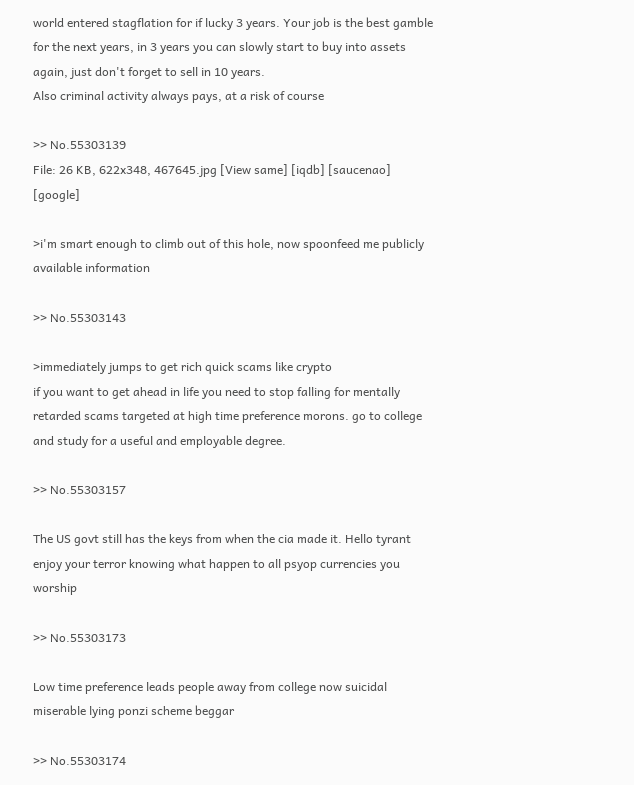world entered stagflation for if lucky 3 years. Your job is the best gamble for the next years, in 3 years you can slowly start to buy into assets again, just don't forget to sell in 10 years.
Also criminal activity always pays, at a risk of course

>> No.55303139
File: 26 KB, 622x348, 467645.jpg [View same] [iqdb] [saucenao] [google]

>i'm smart enough to climb out of this hole, now spoonfeed me publicly available information

>> No.55303143

>immediately jumps to get rich quick scams like crypto
if you want to get ahead in life you need to stop falling for mentally retarded scams targeted at high time preference morons. go to college and study for a useful and employable degree.

>> No.55303157

The US govt still has the keys from when the cia made it. Hello tyrant enjoy your terror knowing what happen to all psyop currencies you worship

>> No.55303173

Low time preference leads people away from college now suicidal miserable lying ponzi scheme beggar

>> No.55303174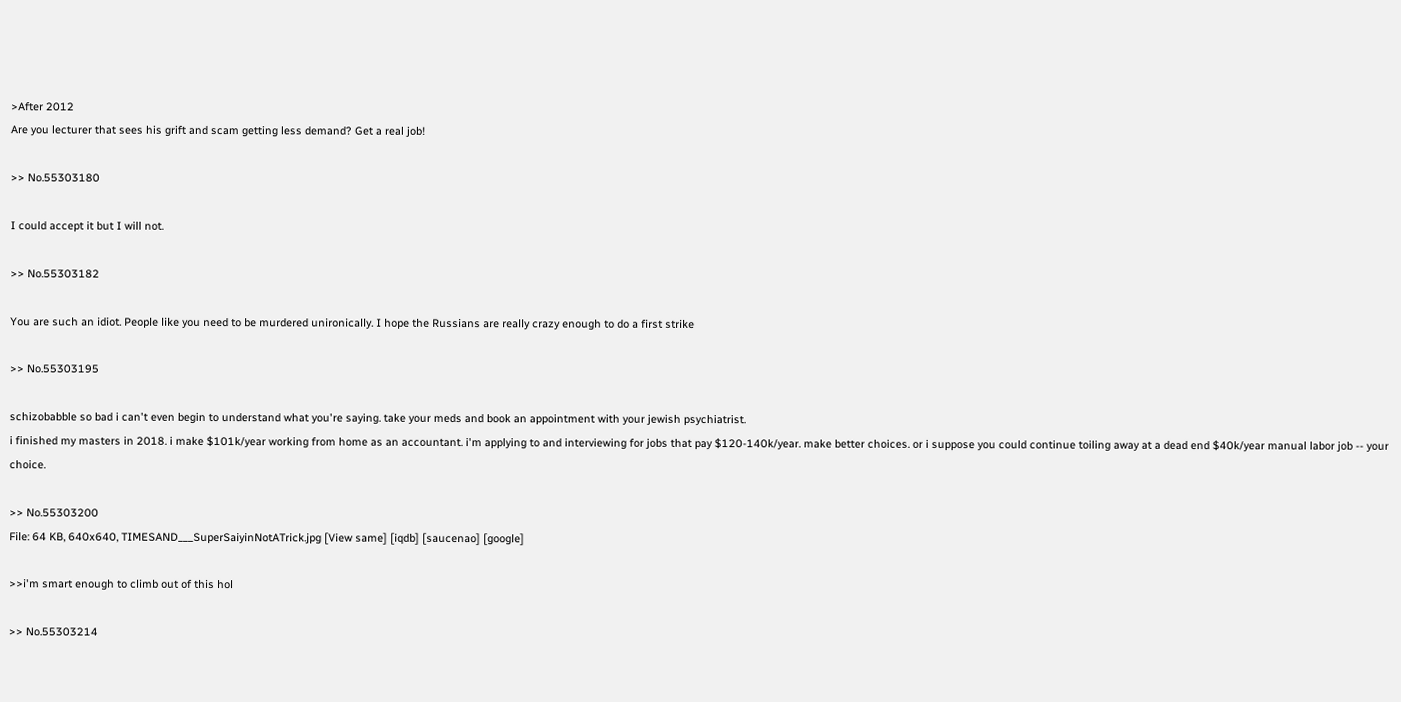>After 2012
Are you lecturer that sees his grift and scam getting less demand? Get a real job!

>> No.55303180

I could accept it but I will not.

>> No.55303182

You are such an idiot. People like you need to be murdered unironically. I hope the Russians are really crazy enough to do a first strike

>> No.55303195

schizobabble so bad i can't even begin to understand what you're saying. take your meds and book an appointment with your jewish psychiatrist.
i finished my masters in 2018. i make $101k/year working from home as an accountant. i'm applying to and interviewing for jobs that pay $120-140k/year. make better choices. or i suppose you could continue toiling away at a dead end $40k/year manual labor job -- your choice.

>> No.55303200
File: 64 KB, 640x640, TIMESAND___SuperSaiyinNotATrick.jpg [View same] [iqdb] [saucenao] [google]

>>i'm smart enough to climb out of this hol

>> No.55303214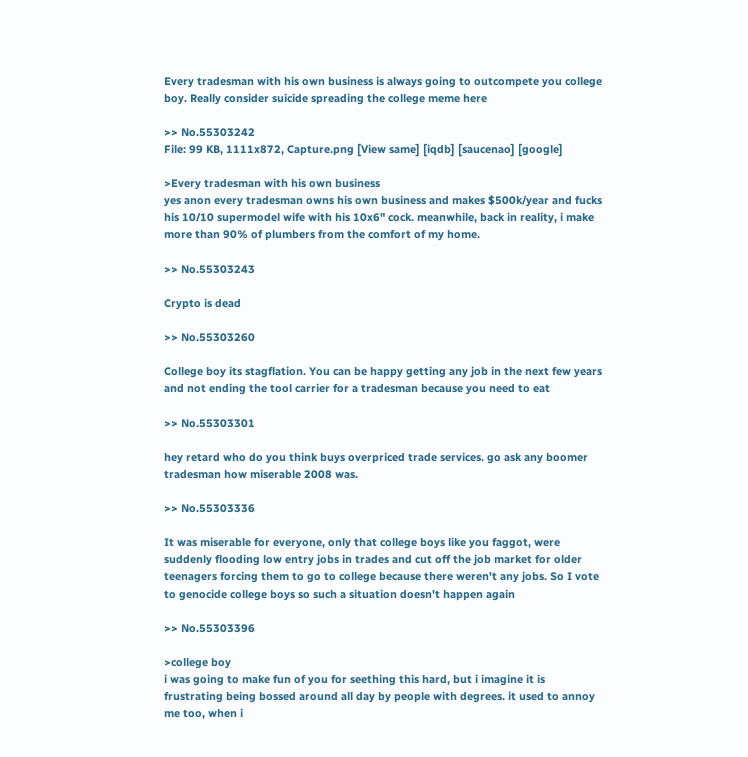Every tradesman with his own business is always going to outcompete you college boy. Really consider suicide spreading the college meme here

>> No.55303242
File: 99 KB, 1111x872, Capture.png [View same] [iqdb] [saucenao] [google]

>Every tradesman with his own business
yes anon every tradesman owns his own business and makes $500k/year and fucks his 10/10 supermodel wife with his 10x6" cock. meanwhile, back in reality, i make more than 90% of plumbers from the comfort of my home.

>> No.55303243

Crypto is dead

>> No.55303260

College boy its stagflation. You can be happy getting any job in the next few years and not ending the tool carrier for a tradesman because you need to eat

>> No.55303301

hey retard who do you think buys overpriced trade services. go ask any boomer tradesman how miserable 2008 was.

>> No.55303336

It was miserable for everyone, only that college boys like you faggot, were suddenly flooding low entry jobs in trades and cut off the job market for older teenagers forcing them to go to college because there weren't any jobs. So I vote to genocide college boys so such a situation doesn't happen again

>> No.55303396

>college boy
i was going to make fun of you for seething this hard, but i imagine it is frustrating being bossed around all day by people with degrees. it used to annoy me too, when i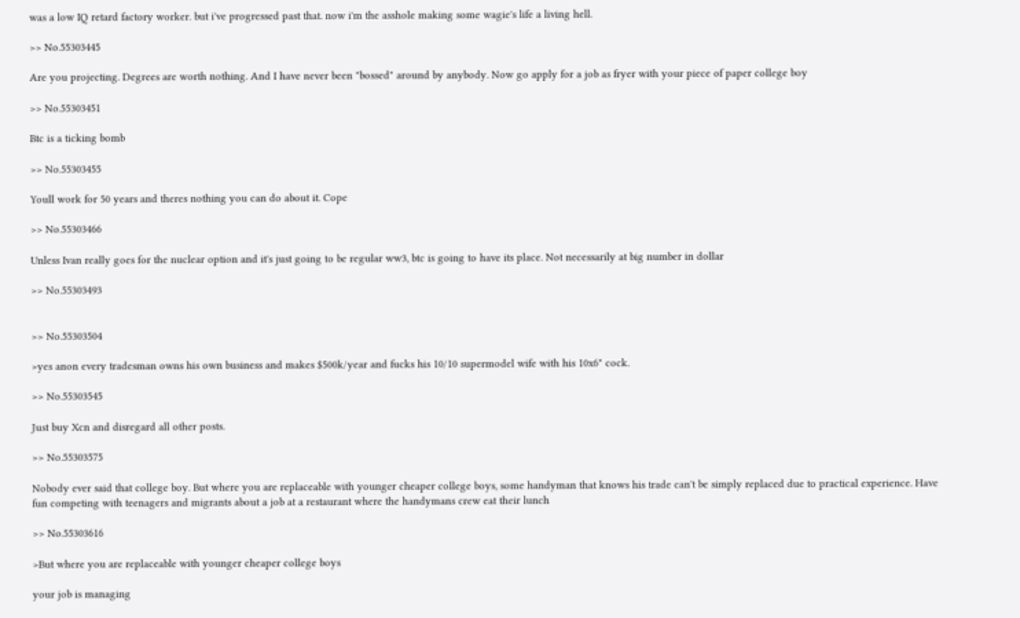was a low IQ retard factory worker. but i've progressed past that. now i'm the asshole making some wagie's life a living hell.

>> No.55303445

Are you projecting. Degrees are worth nothing. And I have never been "bossed" around by anybody. Now go apply for a job as fryer with your piece of paper college boy

>> No.55303451

Btc is a ticking bomb

>> No.55303455

Youll work for 50 years and theres nothing you can do about it. Cope

>> No.55303466

Unless Ivan really goes for the nuclear option and it's just going to be regular ww3, btc is going to have its place. Not necessarily at big number in dollar

>> No.55303493


>> No.55303504

>yes anon every tradesman owns his own business and makes $500k/year and fucks his 10/10 supermodel wife with his 10x6" cock.

>> No.55303545

Just buy Xcn and disregard all other posts.

>> No.55303575

Nobody ever said that college boy. But where you are replaceable with younger cheaper college boys, some handyman that knows his trade can't be simply replaced due to practical experience. Have fun competing with teenagers and migrants about a job at a restaurant where the handymans crew eat their lunch

>> No.55303616

>But where you are replaceable with younger cheaper college boys

your job is managing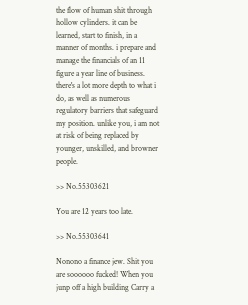the flow of human shit through hollow cylinders. it can be learned, start to finish, in a manner of months. i prepare and manage the financials of an 11 figure a year line of business. there's a lot more depth to what i do, as well as numerous regulatory barriers that safeguard my position. unlike you, i am not at risk of being replaced by younger, unskilled, and browner people.

>> No.55303621

You are 12 years too late.

>> No.55303641

Nonono a finance jew. Shit you are soooooo fucked! When you junp off a high building Carry a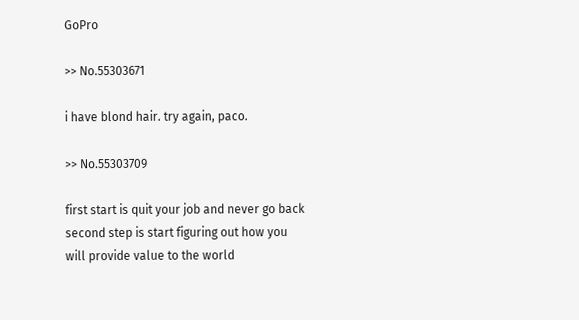GoPro

>> No.55303671

i have blond hair. try again, paco.

>> No.55303709

first start is quit your job and never go back
second step is start figuring out how you will provide value to the world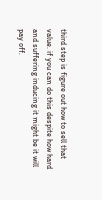third step is figure out how to sell that value. if you can do this despite how hard and suffering inducing it might be it will pay off.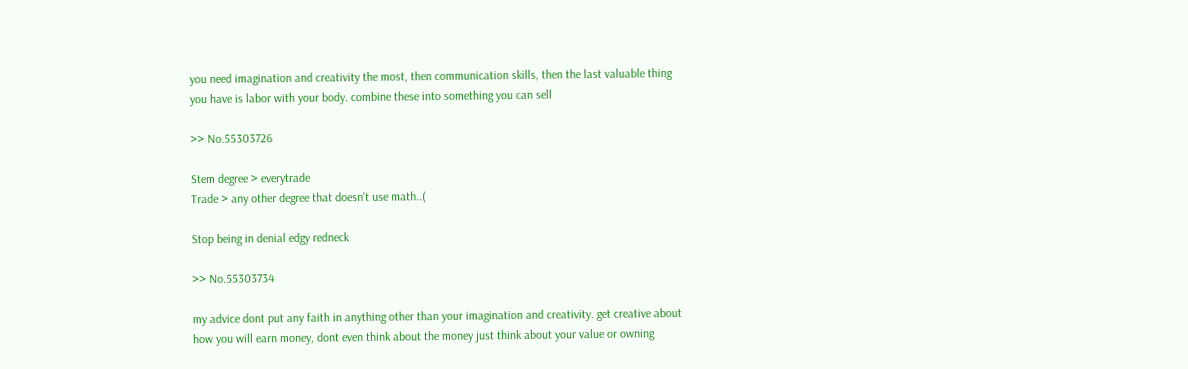you need imagination and creativity the most, then communication skills, then the last valuable thing you have is labor with your body. combine these into something you can sell

>> No.55303726

Stem degree > everytrade
Trade > any other degree that doesn't use math..(

Stop being in denial edgy redneck

>> No.55303734

my advice dont put any faith in anything other than your imagination and creativity. get creative about how you will earn money, dont even think about the money just think about your value or owning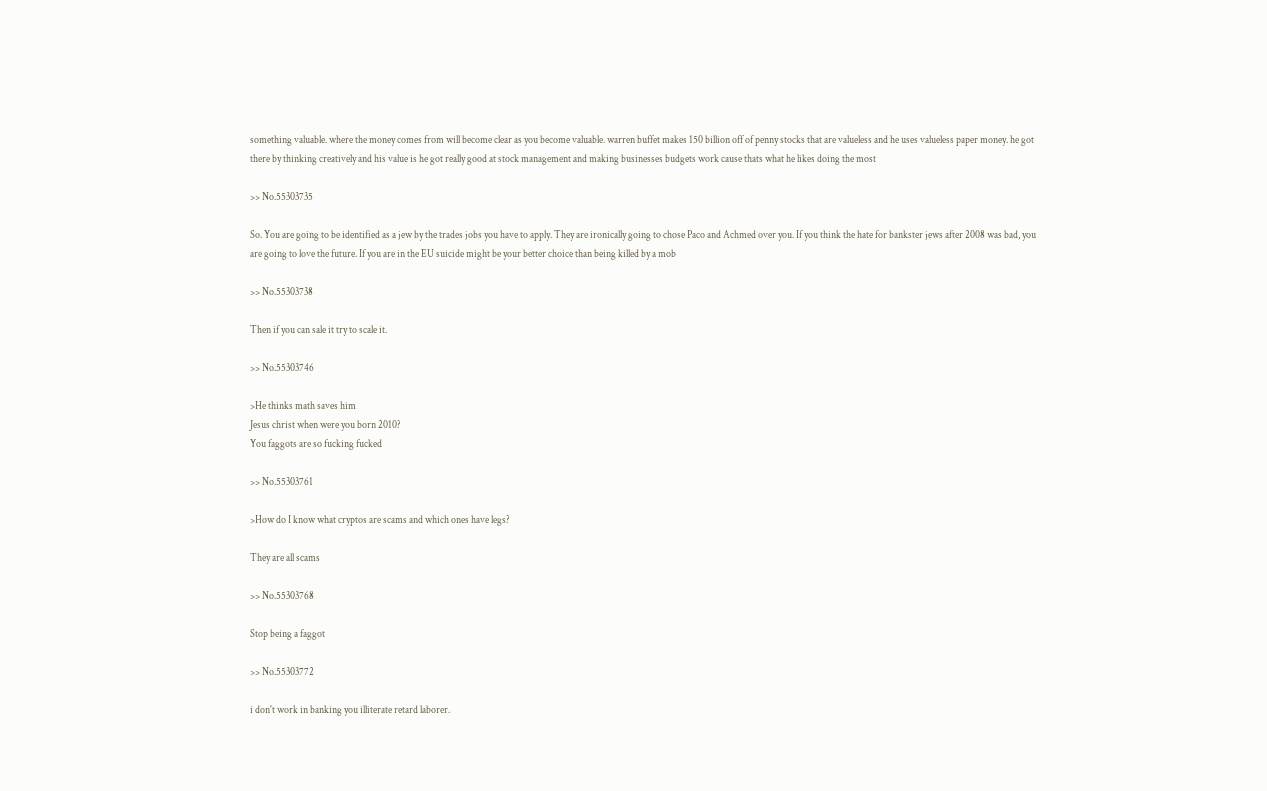something valuable. where the money comes from will become clear as you become valuable. warren buffet makes 150 billion off of penny stocks that are valueless and he uses valueless paper money. he got there by thinking creatively and his value is he got really good at stock management and making businesses budgets work cause thats what he likes doing the most

>> No.55303735

So. You are going to be identified as a jew by the trades jobs you have to apply. They are ironically going to chose Paco and Achmed over you. If you think the hate for bankster jews after 2008 was bad, you are going to love the future. If you are in the EU suicide might be your better choice than being killed by a mob

>> No.55303738

Then if you can sale it try to scale it.

>> No.55303746

>He thinks math saves him
Jesus christ when were you born 2010?
You faggots are so fucking fucked

>> No.55303761

>How do I know what cryptos are scams and which ones have legs?

They are all scams

>> No.55303768

Stop being a faggot

>> No.55303772

i don't work in banking you illiterate retard laborer.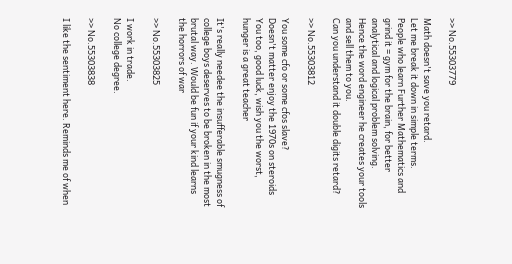>> No.55303779

Math doesn't save you retard.
Let me break it down in simple terms.
People who learn Further Mathematics and grind it = gym for the brain, for better analytical and logical problem solving.
Hence the word engineer he creates your tools and sell them to you.
Can you understand it double digits retard?

>> No.55303812

You some cfo or some cfos slave?
Doesn't matter enjoy the 1970s on steroids
You too, good luck, wish you the worst, hunger is a great teacher

It's really needee the insufferable smugness of college boys deserves to be broken in the most brutal way. Would be fun if your kind learns the horrors of war

>> No.55303825

I work in trade.
No college degree.

>> No.55303838

I like the sentiment here. Reminds me of when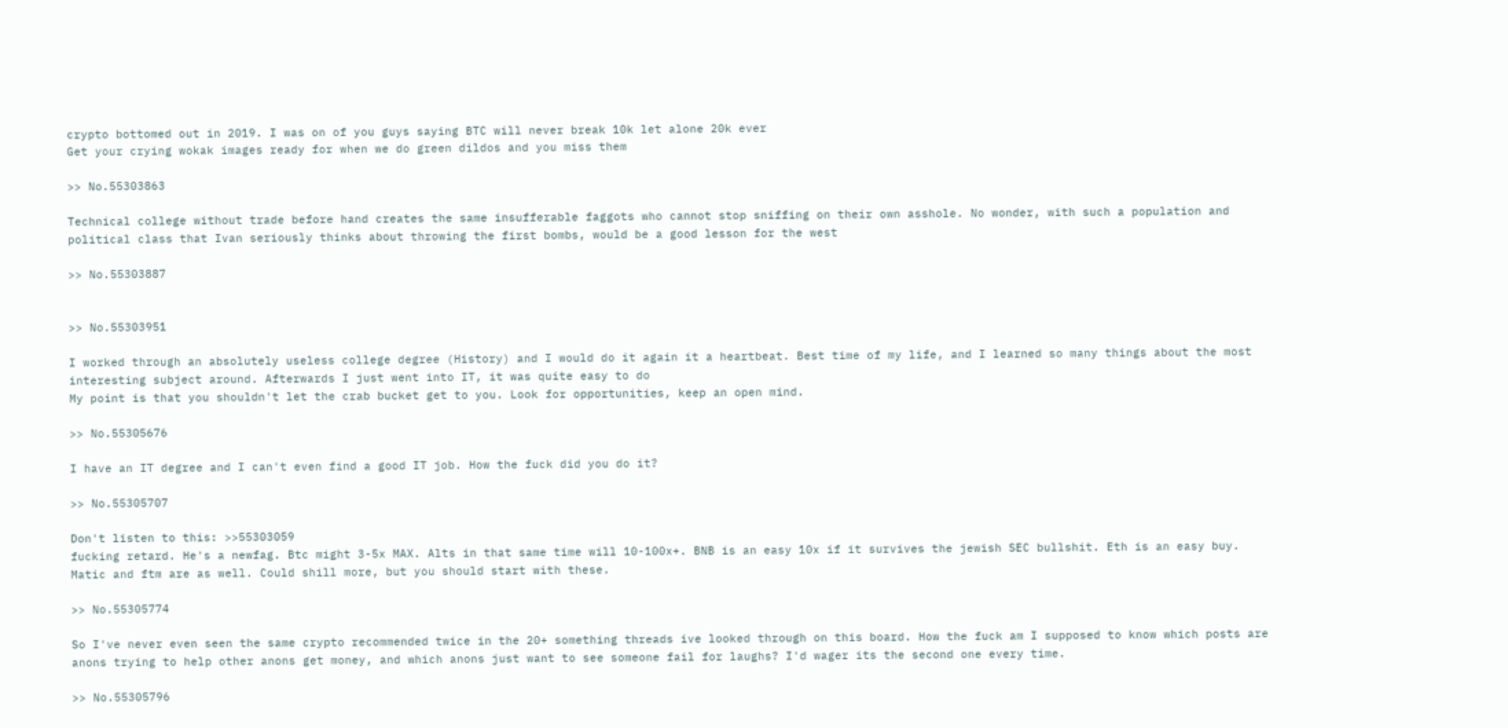crypto bottomed out in 2019. I was on of you guys saying BTC will never break 10k let alone 20k ever
Get your crying wokak images ready for when we do green dildos and you miss them

>> No.55303863

Technical college without trade before hand creates the same insufferable faggots who cannot stop sniffing on their own asshole. No wonder, with such a population and political class that Ivan seriously thinks about throwing the first bombs, would be a good lesson for the west

>> No.55303887


>> No.55303951

I worked through an absolutely useless college degree (History) and I would do it again it a heartbeat. Best time of my life, and I learned so many things about the most interesting subject around. Afterwards I just went into IT, it was quite easy to do
My point is that you shouldn't let the crab bucket get to you. Look for opportunities, keep an open mind.

>> No.55305676

I have an IT degree and I can't even find a good IT job. How the fuck did you do it?

>> No.55305707

Don't listen to this: >>55303059
fucking retard. He's a newfag. Btc might 3-5x MAX. Alts in that same time will 10-100x+. BNB is an easy 10x if it survives the jewish SEC bullshit. Eth is an easy buy. Matic and ftm are as well. Could shill more, but you should start with these.

>> No.55305774

So I've never even seen the same crypto recommended twice in the 20+ something threads ive looked through on this board. How the fuck am I supposed to know which posts are anons trying to help other anons get money, and which anons just want to see someone fail for laughs? I'd wager its the second one every time.

>> No.55305796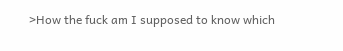>How the fuck am I supposed to know which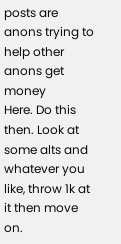posts are anons trying to help other anons get money
Here. Do this then. Look at some alts and whatever you like, throw 1k at it then move on.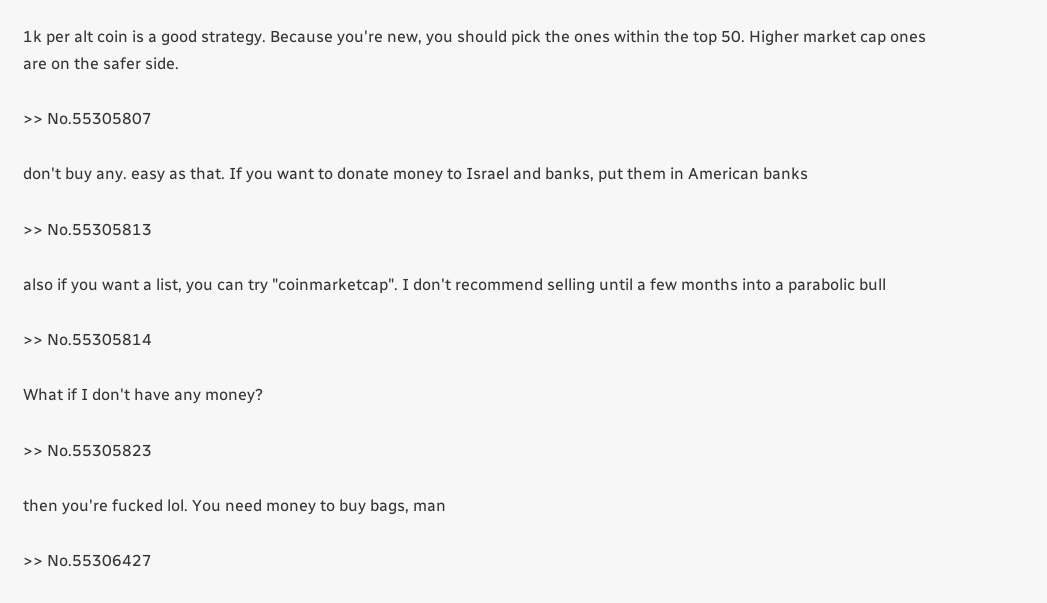1k per alt coin is a good strategy. Because you're new, you should pick the ones within the top 50. Higher market cap ones are on the safer side.

>> No.55305807

don't buy any. easy as that. If you want to donate money to Israel and banks, put them in American banks

>> No.55305813

also if you want a list, you can try "coinmarketcap". I don't recommend selling until a few months into a parabolic bull

>> No.55305814

What if I don't have any money?

>> No.55305823

then you're fucked lol. You need money to buy bags, man

>> No.55306427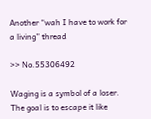Another “wah I have to work for a living” thread

>> No.55306492

Waging is a symbol of a loser. The goal is to escape it like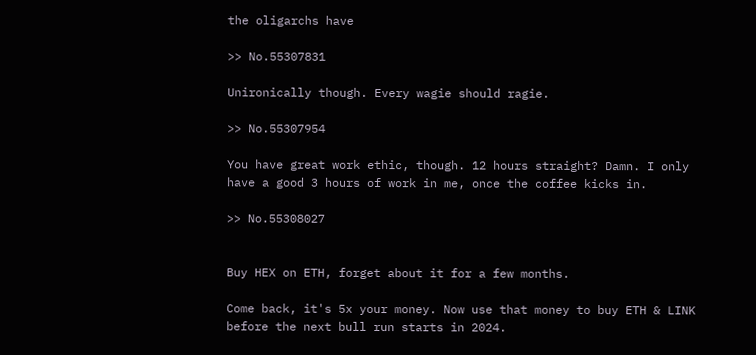the oligarchs have

>> No.55307831

Unironically though. Every wagie should ragie.

>> No.55307954

You have great work ethic, though. 12 hours straight? Damn. I only have a good 3 hours of work in me, once the coffee kicks in.

>> No.55308027


Buy HEX on ETH, forget about it for a few months.

Come back, it's 5x your money. Now use that money to buy ETH & LINK before the next bull run starts in 2024.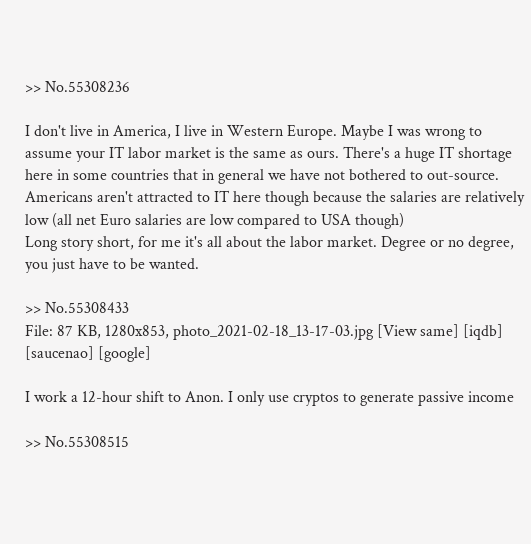>> No.55308236

I don't live in America, I live in Western Europe. Maybe I was wrong to assume your IT labor market is the same as ours. There's a huge IT shortage here in some countries that in general we have not bothered to out-source.
Americans aren't attracted to IT here though because the salaries are relatively low (all net Euro salaries are low compared to USA though)
Long story short, for me it's all about the labor market. Degree or no degree, you just have to be wanted.

>> No.55308433
File: 87 KB, 1280x853, photo_2021-02-18_13-17-03.jpg [View same] [iqdb] [saucenao] [google]

I work a 12-hour shift to Anon. I only use cryptos to generate passive income

>> No.55308515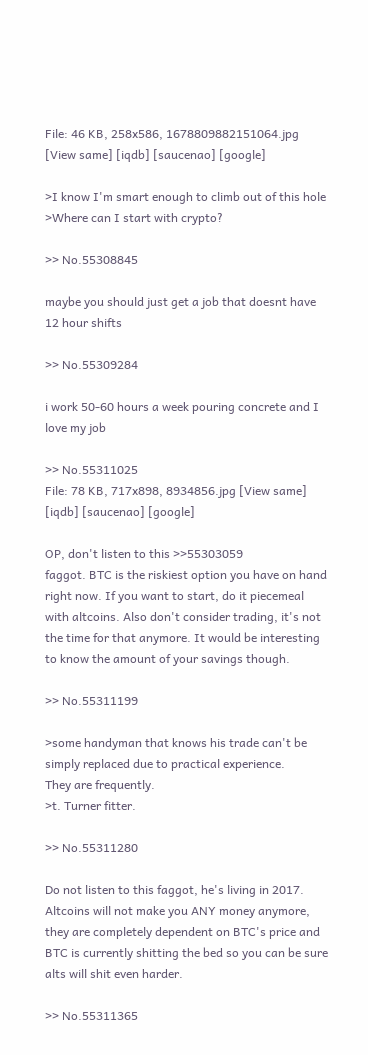File: 46 KB, 258x586, 1678809882151064.jpg [View same] [iqdb] [saucenao] [google]

>I know I'm smart enough to climb out of this hole
>Where can I start with crypto?

>> No.55308845

maybe you should just get a job that doesnt have 12 hour shifts

>> No.55309284

i work 50-60 hours a week pouring concrete and I love my job

>> No.55311025
File: 78 KB, 717x898, 8934856.jpg [View same] [iqdb] [saucenao] [google]

OP, don't listen to this >>55303059
faggot. BTC is the riskiest option you have on hand right now. If you want to start, do it piecemeal with altcoins. Also don't consider trading, it's not the time for that anymore. It would be interesting to know the amount of your savings though.

>> No.55311199

>some handyman that knows his trade can't be simply replaced due to practical experience.
They are frequently.
>t. Turner fitter.

>> No.55311280

Do not listen to this faggot, he's living in 2017. Altcoins will not make you ANY money anymore, they are completely dependent on BTC's price and BTC is currently shitting the bed so you can be sure alts will shit even harder.

>> No.55311365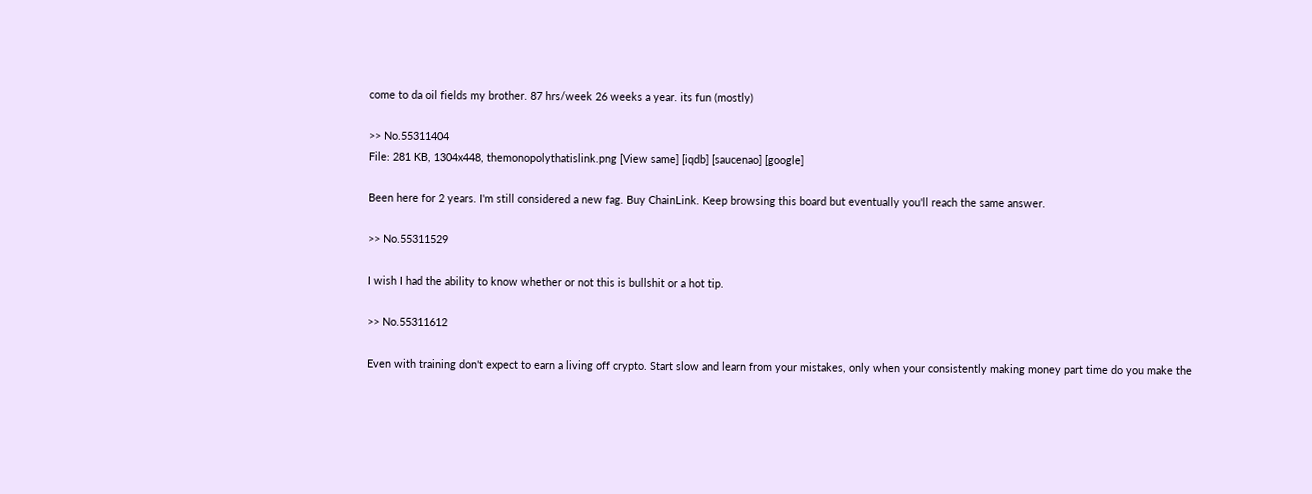come to da oil fields my brother. 87 hrs/week 26 weeks a year. its fun (mostly)

>> No.55311404
File: 281 KB, 1304x448, themonopolythatislink.png [View same] [iqdb] [saucenao] [google]

Been here for 2 years. I'm still considered a new fag. Buy ChainLink. Keep browsing this board but eventually you'll reach the same answer.

>> No.55311529

I wish I had the ability to know whether or not this is bullshit or a hot tip.

>> No.55311612

Even with training don't expect to earn a living off crypto. Start slow and learn from your mistakes, only when your consistently making money part time do you make the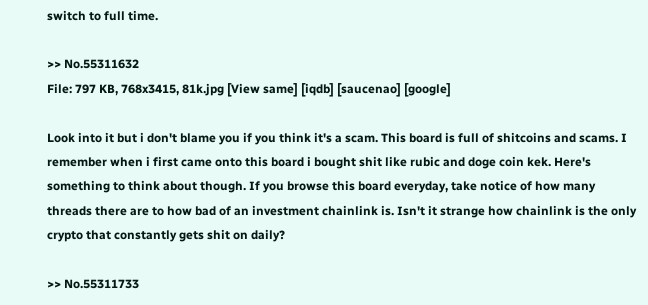switch to full time.

>> No.55311632
File: 797 KB, 768x3415, 81k.jpg [View same] [iqdb] [saucenao] [google]

Look into it but i don't blame you if you think it's a scam. This board is full of shitcoins and scams. I remember when i first came onto this board i bought shit like rubic and doge coin kek. Here's something to think about though. If you browse this board everyday, take notice of how many threads there are to how bad of an investment chainlink is. Isn't it strange how chainlink is the only crypto that constantly gets shit on daily?

>> No.55311733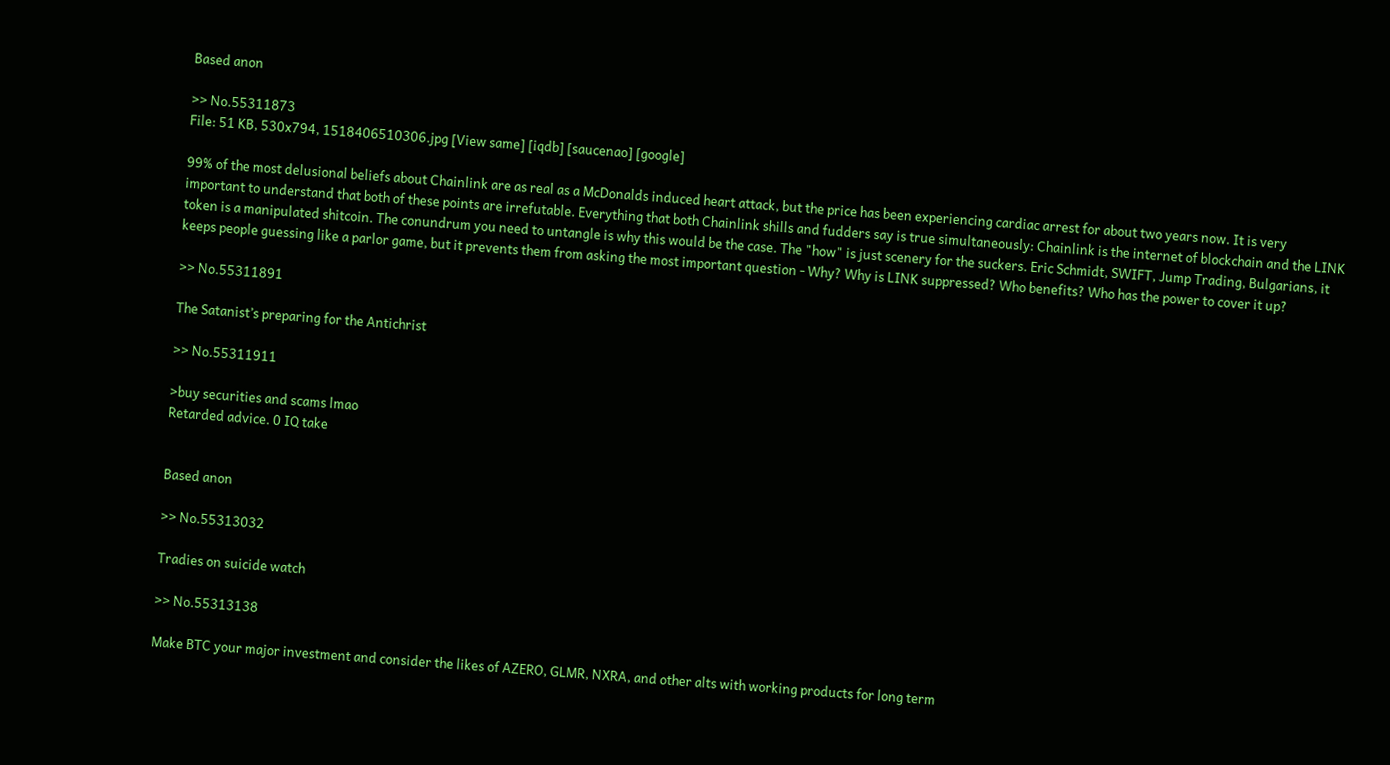Based anon

>> No.55311873
File: 51 KB, 530x794, 1518406510306.jpg [View same] [iqdb] [saucenao] [google]

99% of the most delusional beliefs about Chainlink are as real as a McDonalds induced heart attack, but the price has been experiencing cardiac arrest for about two years now. It is very important to understand that both of these points are irrefutable. Everything that both Chainlink shills and fudders say is true simultaneously: Chainlink is the internet of blockchain and the LINK token is a manipulated shitcoin. The conundrum you need to untangle is why this would be the case. The "how" is just scenery for the suckers. Eric Schmidt, SWIFT, Jump Trading, Bulgarians, it keeps people guessing like a parlor game, but it prevents them from asking the most important question - Why? Why is LINK suppressed? Who benefits? Who has the power to cover it up?

>> No.55311891

The Satanist’s preparing for the Antichrist

>> No.55311911

>buy securities and scams lmao
Retarded advice. 0 IQ take


Based anon

>> No.55313032

Tradies on suicide watch

>> No.55313138

Make BTC your major investment and consider the likes of AZERO, GLMR, NXRA, and other alts with working products for long term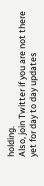holding.
Also, join Twitter if you are not there yet for day to day updates